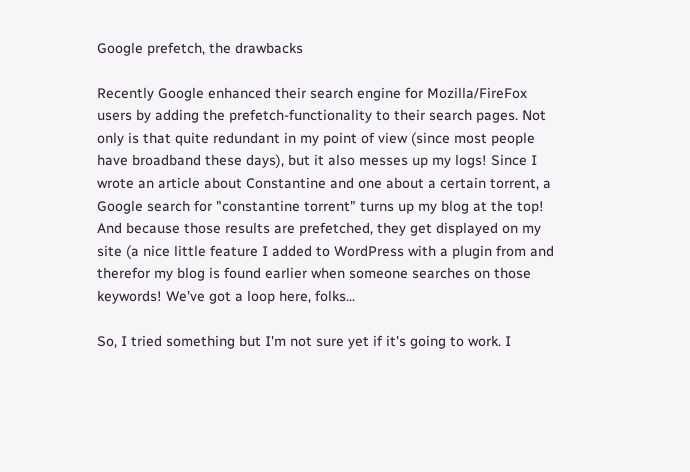Google prefetch, the drawbacks

Recently Google enhanced their search engine for Mozilla/FireFox users by adding the prefetch-functionality to their search pages. Not only is that quite redundant in my point of view (since most people have broadband these days), but it also messes up my logs! Since I wrote an article about Constantine and one about a certain torrent, a Google search for "constantine torrent" turns up my blog at the top! And because those results are prefetched, they get displayed on my site (a nice little feature I added to WordPress with a plugin from and therefor my blog is found earlier when someone searches on those keywords! We've got a loop here, folks...

So, I tried something but I'm not sure yet if it's going to work. I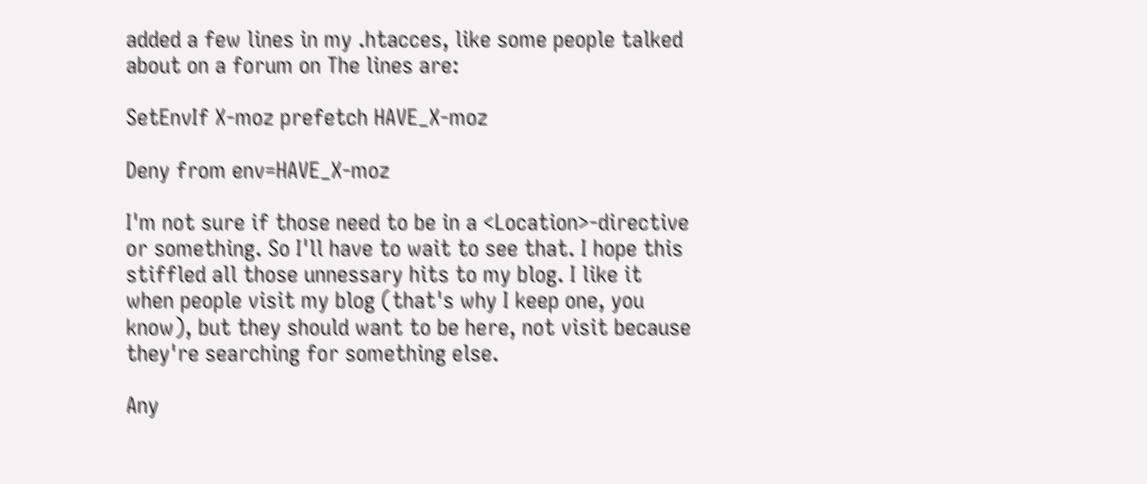added a few lines in my .htacces, like some people talked about on a forum on The lines are:

SetEnvIf X-moz prefetch HAVE_X-moz

Deny from env=HAVE_X-moz

I'm not sure if those need to be in a <Location>-directive or something. So I'll have to wait to see that. I hope this stiffled all those unnessary hits to my blog. I like it when people visit my blog (that's why I keep one, you know), but they should want to be here, not visit because they're searching for something else.

Any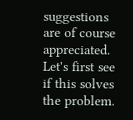suggestions are of course appreciated. Let's first see if this solves the problem.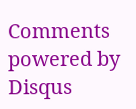Comments powered by Disqus